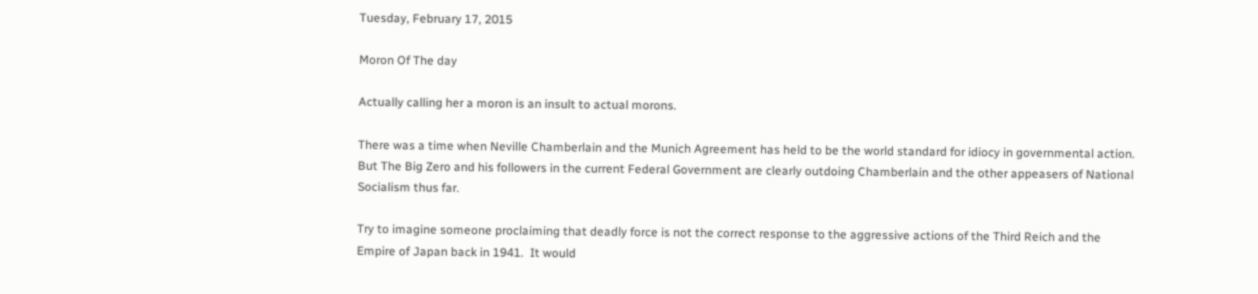Tuesday, February 17, 2015

Moron Of The day

Actually calling her a moron is an insult to actual morons.

There was a time when Neville Chamberlain and the Munich Agreement has held to be the world standard for idiocy in governmental action.  But The Big Zero and his followers in the current Federal Government are clearly outdoing Chamberlain and the other appeasers of National Socialism thus far.

Try to imagine someone proclaiming that deadly force is not the correct response to the aggressive actions of the Third Reich and the Empire of Japan back in 1941.  It would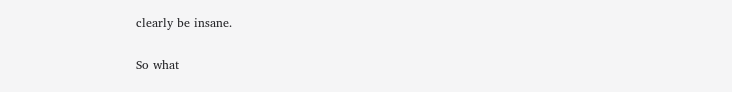clearly be insane.

So what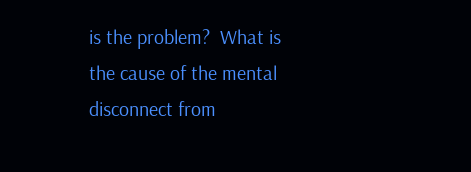is the problem?  What is the cause of the mental disconnect from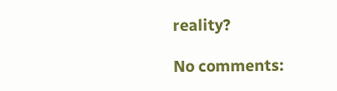reality?

No comments: